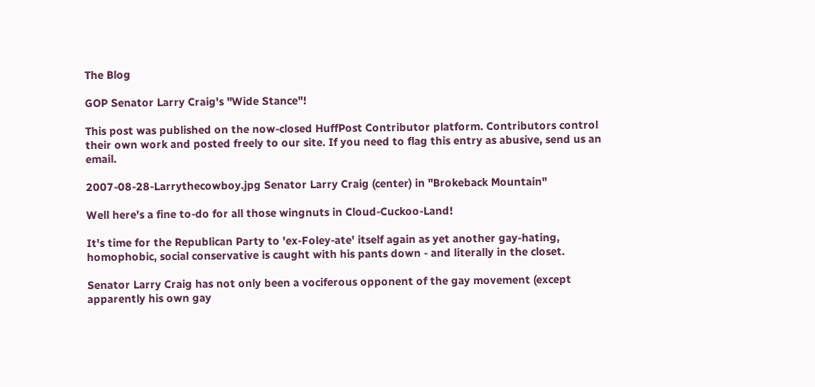The Blog

GOP Senator Larry Craig's "Wide Stance"!

This post was published on the now-closed HuffPost Contributor platform. Contributors control their own work and posted freely to our site. If you need to flag this entry as abusive, send us an email.

2007-08-28-Larrythecowboy.jpg Senator Larry Craig (center) in "Brokeback Mountain"

Well here's a fine to-do for all those wingnuts in Cloud-Cuckoo-Land!

It's time for the Republican Party to 'ex-Foley-ate' itself again as yet another gay-hating, homophobic, social conservative is caught with his pants down - and literally in the closet.

Senator Larry Craig has not only been a vociferous opponent of the gay movement (except apparently his own gay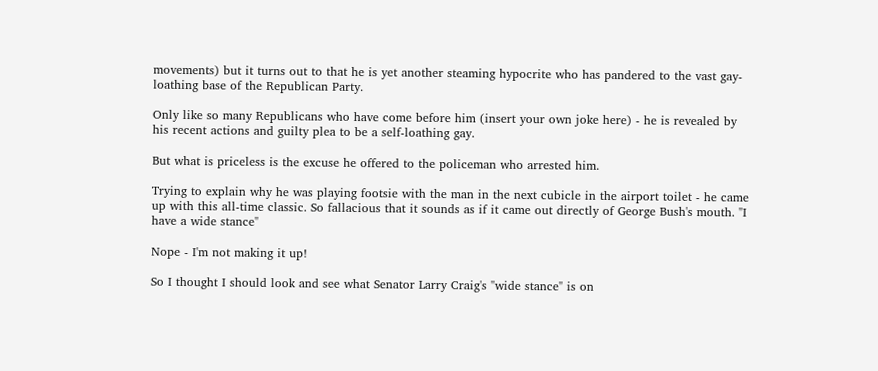movements) but it turns out to that he is yet another steaming hypocrite who has pandered to the vast gay-loathing base of the Republican Party.

Only like so many Republicans who have come before him (insert your own joke here) - he is revealed by his recent actions and guilty plea to be a self-loathing gay.

But what is priceless is the excuse he offered to the policeman who arrested him.

Trying to explain why he was playing footsie with the man in the next cubicle in the airport toilet - he came up with this all-time classic. So fallacious that it sounds as if it came out directly of George Bush's mouth. "I have a wide stance"

Nope - I'm not making it up!

So I thought I should look and see what Senator Larry Craig's "wide stance" is on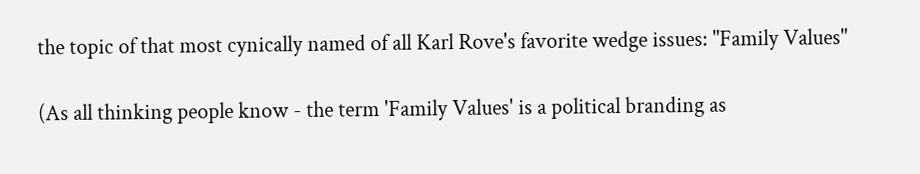the topic of that most cynically named of all Karl Rove's favorite wedge issues: "Family Values"

(As all thinking people know - the term 'Family Values' is a political branding as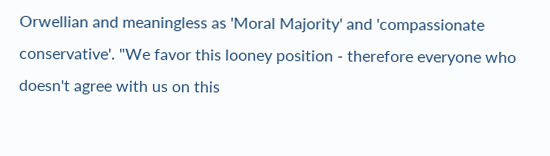Orwellian and meaningless as 'Moral Majority' and 'compassionate conservative'. "We favor this looney position - therefore everyone who doesn't agree with us on this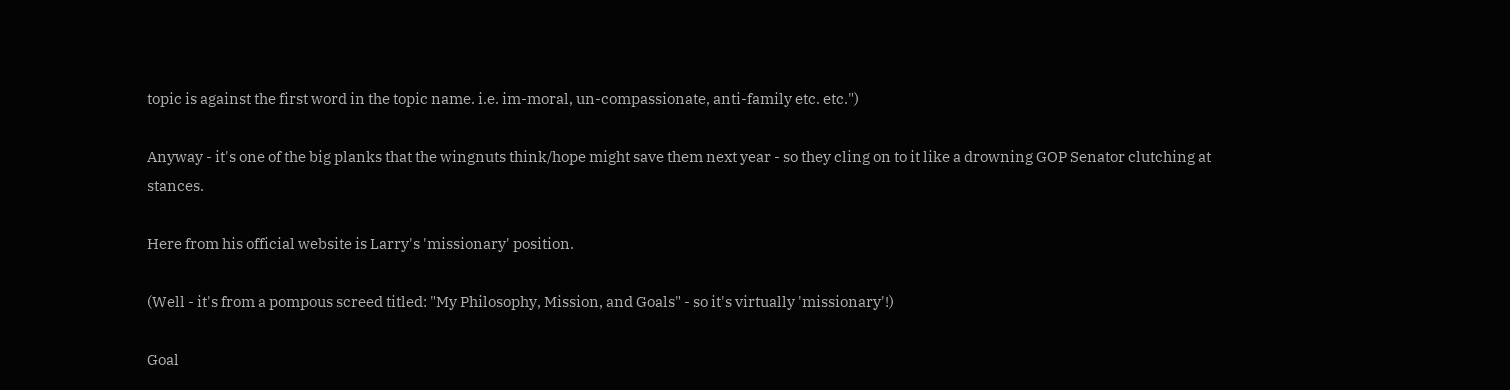topic is against the first word in the topic name. i.e. im-moral, un-compassionate, anti-family etc. etc.")

Anyway - it's one of the big planks that the wingnuts think/hope might save them next year - so they cling on to it like a drowning GOP Senator clutching at stances.

Here from his official website is Larry's 'missionary' position.

(Well - it's from a pompous screed titled: "My Philosophy, Mission, and Goals" - so it's virtually 'missionary'!)

Goal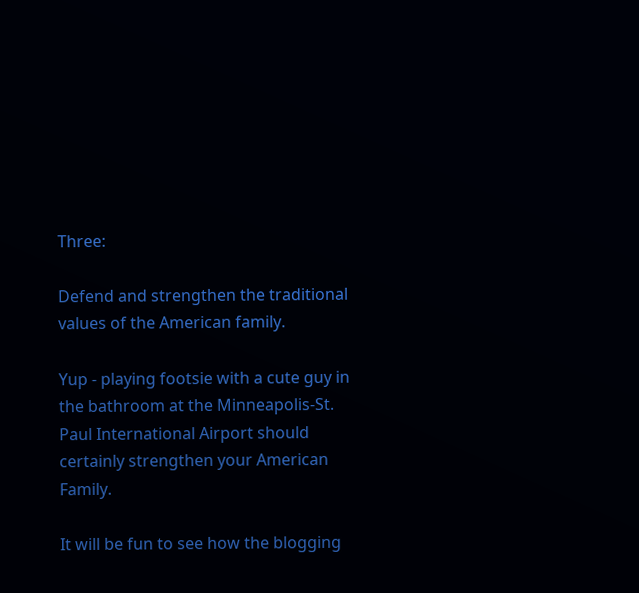Three:

Defend and strengthen the traditional values of the American family.

Yup - playing footsie with a cute guy in the bathroom at the Minneapolis-St. Paul International Airport should certainly strengthen your American Family.

It will be fun to see how the blogging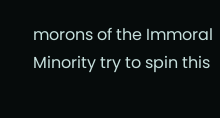morons of the Immoral Minority try to spin this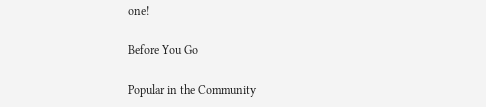one!

Before You Go

Popular in the Community